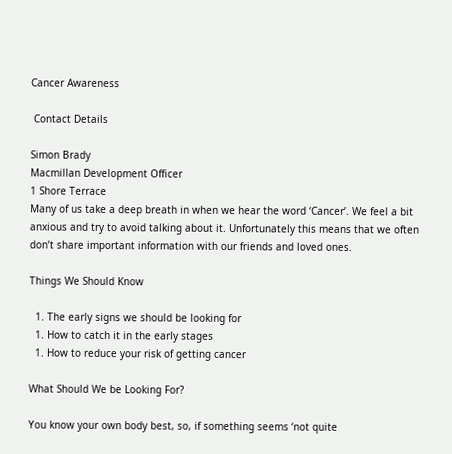Cancer Awareness

 Contact Details

Simon Brady
Macmillan Development Officer
1 Shore Terrace
Many of us take a deep breath in when we hear the word ‘Cancer’. We feel a bit anxious and try to avoid talking about it. Unfortunately this means that we often don’t share important information with our friends and loved ones.

Things We Should Know

  1. The early signs we should be looking for
  1. How to catch it in the early stages
  1. How to reduce your risk of getting cancer

What Should We be Looking For?

You know your own body best, so, if something seems ‘not quite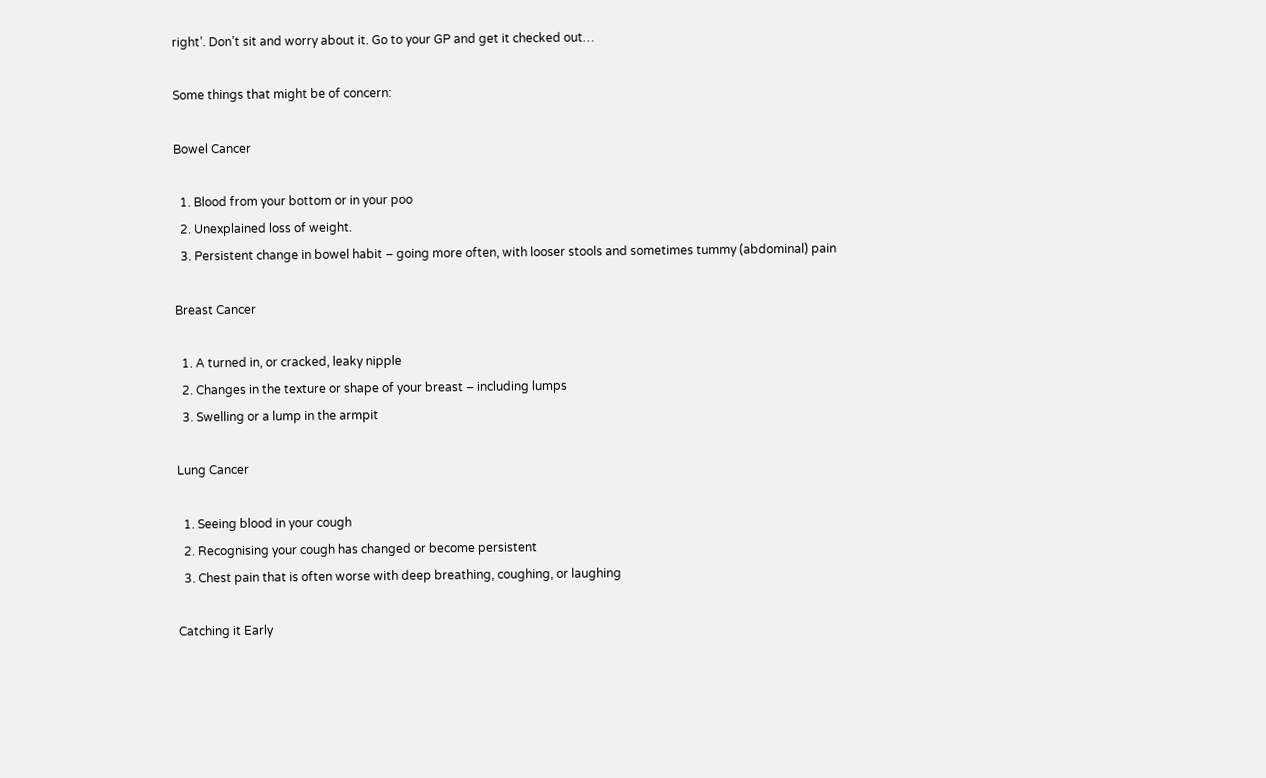right’. Don’t sit and worry about it. Go to your GP and get it checked out…

Some things that might be of concern:

Bowel Cancer

  1. Blood from your bottom or in your poo
  2. Unexplained loss of weight.
  3. Persistent change in bowel habit – going more often, with looser stools and sometimes tummy (abdominal) pain

Breast Cancer

  1. A turned in, or cracked, leaky nipple
  2. Changes in the texture or shape of your breast – including lumps
  3. Swelling or a lump in the armpit

Lung Cancer

  1. Seeing blood in your cough
  2. Recognising your cough has changed or become persistent
  3. Chest pain that is often worse with deep breathing, coughing, or laughing

Catching it Early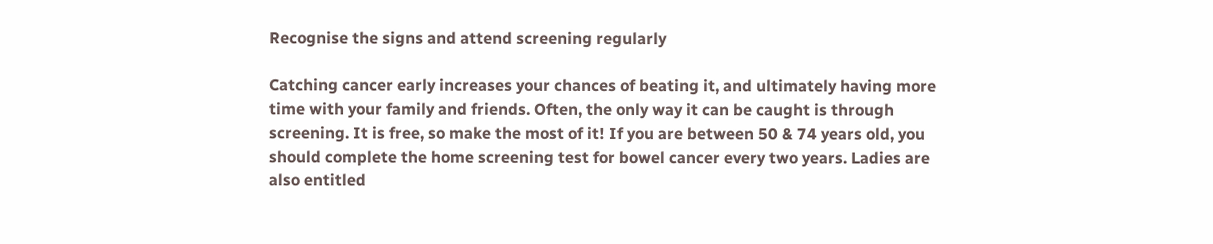Recognise the signs and attend screening regularly

Catching cancer early increases your chances of beating it, and ultimately having more time with your family and friends. Often, the only way it can be caught is through screening. It is free, so make the most of it! If you are between 50 & 74 years old, you should complete the home screening test for bowel cancer every two years. Ladies are also entitled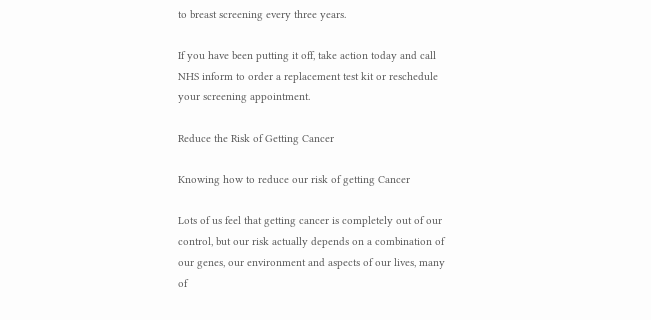to breast screening every three years.

If you have been putting it off, take action today and call NHS inform to order a replacement test kit or reschedule your screening appointment.

Reduce the Risk of Getting Cancer

Knowing how to reduce our risk of getting Cancer

Lots of us feel that getting cancer is completely out of our control, but our risk actually depends on a combination of our genes, our environment and aspects of our lives, many of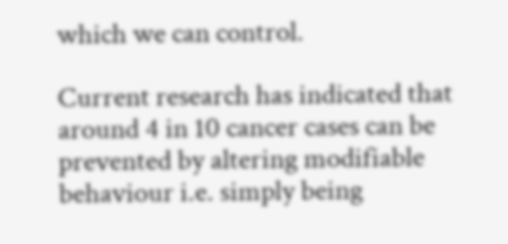which we can control.

Current research has indicated that around 4 in 10 cancer cases can be prevented by altering modifiable behaviour i.e. simply being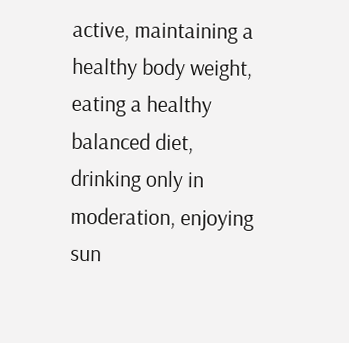active, maintaining a healthy body weight, eating a healthy balanced diet, drinking only in moderation, enjoying sun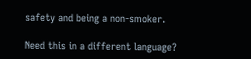safety and being a non-smoker.

Need this in a different language?